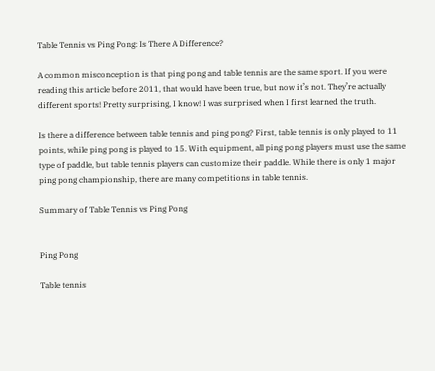Table Tennis vs Ping Pong: Is There A Difference?

A common misconception is that ping pong and table tennis are the same sport. If you were reading this article before 2011, that would have been true, but now it’s not. They’re actually different sports! Pretty surprising, I know! I was surprised when I first learned the truth.

Is there a difference between table tennis and ping pong? First, table tennis is only played to 11 points, while ping pong is played to 15. With equipment, all ping pong players must use the same type of paddle, but table tennis players can customize their paddle. While there is only 1 major ping pong championship, there are many competitions in table tennis.

Summary of Table Tennis vs Ping Pong


Ping Pong

Table tennis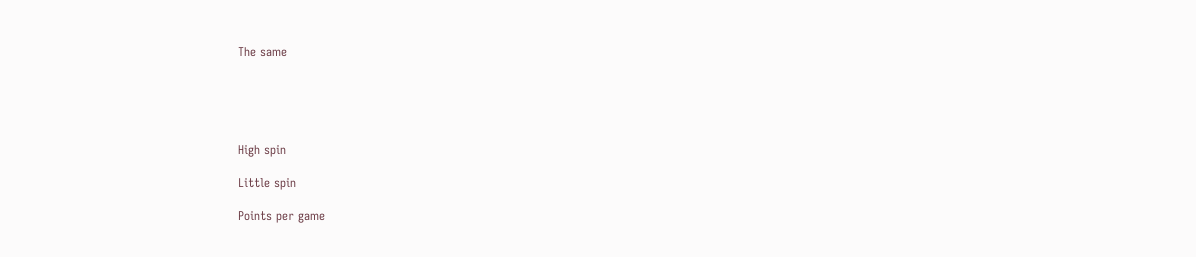The same





High spin

Little spin

Points per game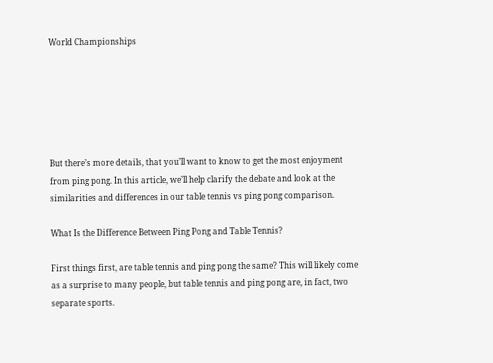World Championships






But there’s more details, that you’ll want to know to get the most enjoyment from ping pong. In this article, we’ll help clarify the debate and look at the similarities and differences in our table tennis vs ping pong comparison.

What Is the Difference Between Ping Pong and Table Tennis?

First things first, are table tennis and ping pong the same? This will likely come as a surprise to many people, but table tennis and ping pong are, in fact, two separate sports.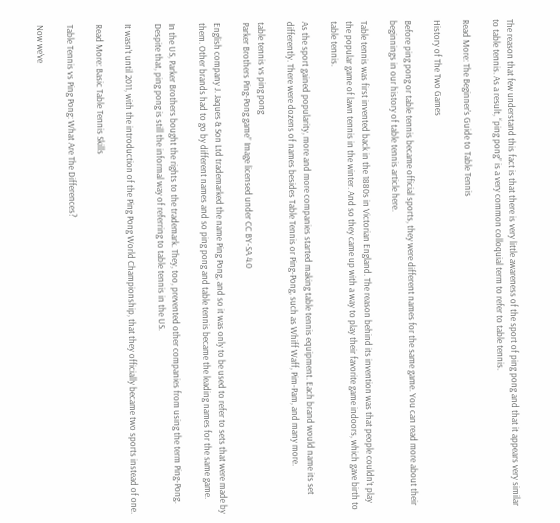The reason that few understand this fact is that there is very little awareness of the sport of ping pong and that it appears very similar to table tennis. As a result, “ping pong” is a very common colloquial term to refer to table tennis.

Read More: The Beginner’s Guide to Table Tennis

History of The Two Games

Before ping pong or table tennis became official sports, they were different names for the same game. You can read more about their beginnings in our history of table tennis article here.

Table tennis was first invented back in the 1880s in Victorian England. The reason behind its invention was that people couldn’t play the popular game of lawn tennis in the winter. And so they came up with a way to play their favorite game indoors, which gave birth to table tennis.

As the sport gained popularity, more and more companies started making table tennis equipment. Each brand would name its set differently. There were dozens of names besides Table Tennis or Ping-Pong, such as Whiff Waff, Pim-Pam, and many more.

table tennis vs ping pong
Parker Brothers Ping-Pong game” Image licensed under CC BY-SA 4.0

English company J. Jaques & Son Ltd trademarked the name Ping Pong, and so it was only to be used to refer to sets that were made by them. Other brands had to go by different names and so ping pong and table tennis became the leading names for the same game.

In the US, Parker Brothers bought the rights to the trademark. They, too, prevented other companies from using the term Ping-Pong. Despite that, ping pong is still the informal way of referring to table tennis in the US.

It wasn’t until 2011, with the introduction of the Ping Pong World Championship, that they officially became two sports instead of one.

Read More: Basic Table Tennis Skills

Table Tennis vs Ping Pong: What Are The Differences?

Now we’ve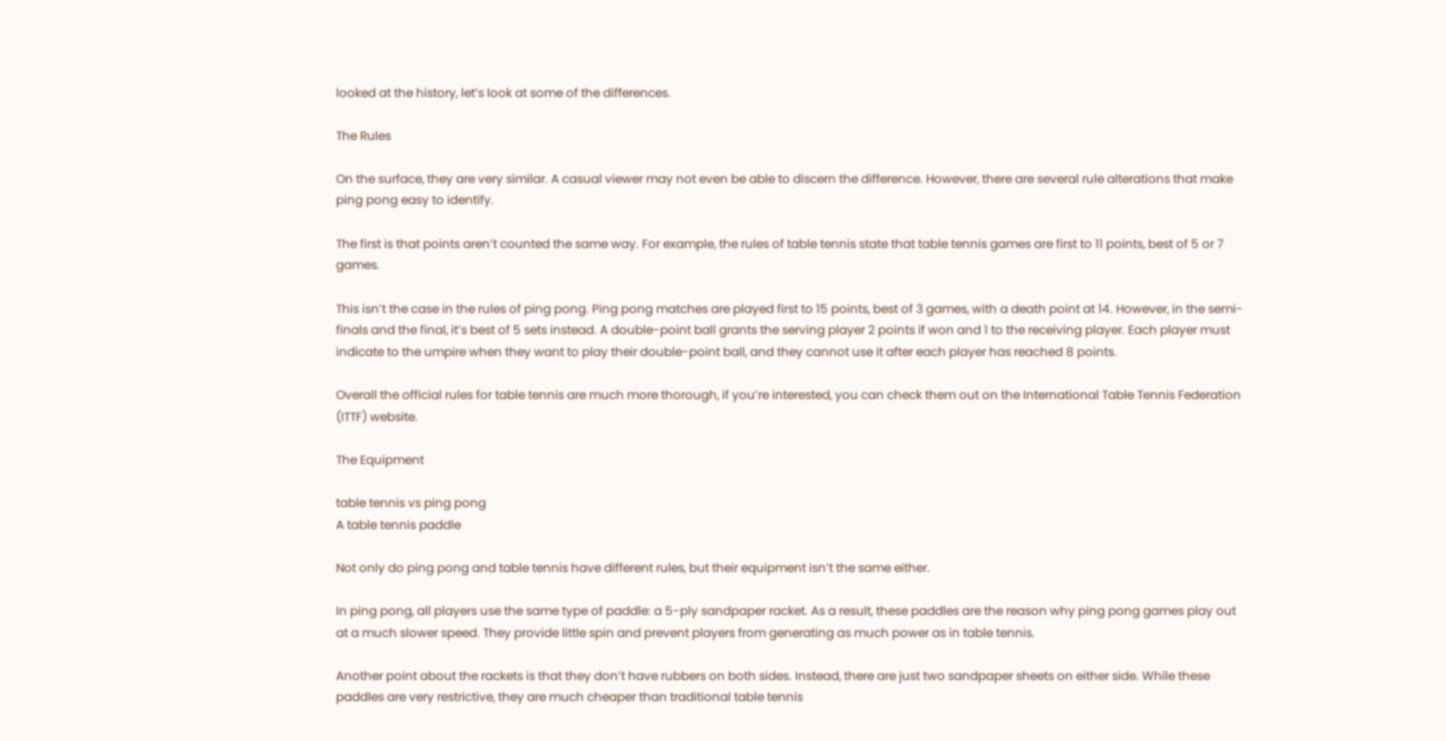looked at the history, let’s look at some of the differences.

The Rules

On the surface, they are very similar. A casual viewer may not even be able to discern the difference. However, there are several rule alterations that make ping pong easy to identify.

The first is that points aren’t counted the same way. For example, the rules of table tennis state that table tennis games are first to 11 points, best of 5 or 7 games.

This isn’t the case in the rules of ping pong. Ping pong matches are played first to 15 points, best of 3 games, with a death point at 14. However, in the semi-finals and the final, it’s best of 5 sets instead. A double-point ball grants the serving player 2 points if won and 1 to the receiving player. Each player must indicate to the umpire when they want to play their double-point ball, and they cannot use it after each player has reached 8 points.

Overall the official rules for table tennis are much more thorough, if you’re interested, you can check them out on the International Table Tennis Federation (ITTF) website.

The Equipment

table tennis vs ping pong
A table tennis paddle

Not only do ping pong and table tennis have different rules, but their equipment isn’t the same either.

In ping pong, all players use the same type of paddle: a 5-ply sandpaper racket. As a result, these paddles are the reason why ping pong games play out at a much slower speed. They provide little spin and prevent players from generating as much power as in table tennis.

Another point about the rackets is that they don’t have rubbers on both sides. Instead, there are just two sandpaper sheets on either side. While these paddles are very restrictive, they are much cheaper than traditional table tennis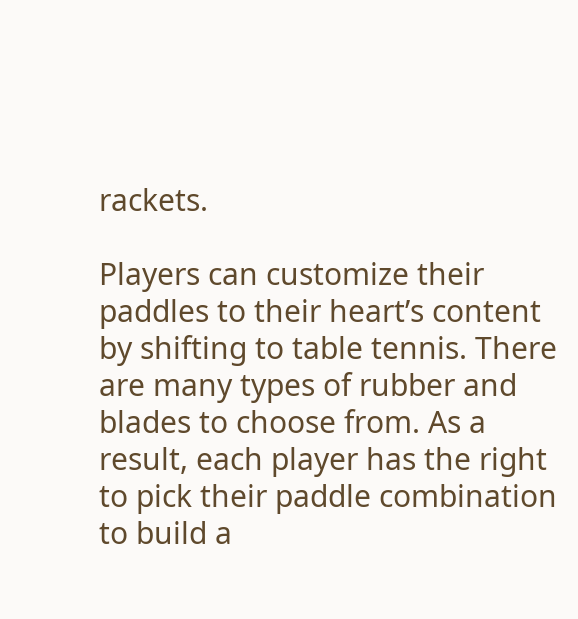rackets.

Players can customize their paddles to their heart’s content by shifting to table tennis. There are many types of rubber and blades to choose from. As a result, each player has the right to pick their paddle combination to build a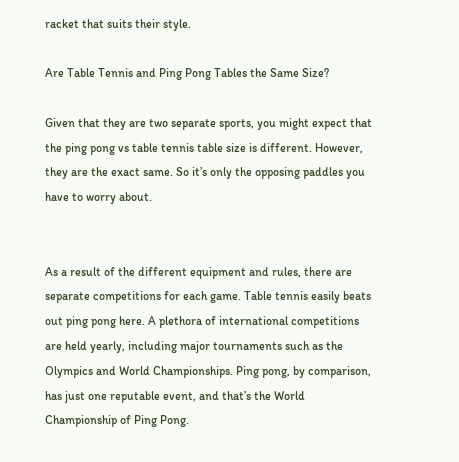racket that suits their style.

Are Table Tennis and Ping Pong Tables the Same Size?

Given that they are two separate sports, you might expect that the ping pong vs table tennis table size is different. However, they are the exact same. So it’s only the opposing paddles you have to worry about.


As a result of the different equipment and rules, there are separate competitions for each game. Table tennis easily beats out ping pong here. A plethora of international competitions are held yearly, including major tournaments such as the Olympics and World Championships. Ping pong, by comparison, has just one reputable event, and that’s the World Championship of Ping Pong.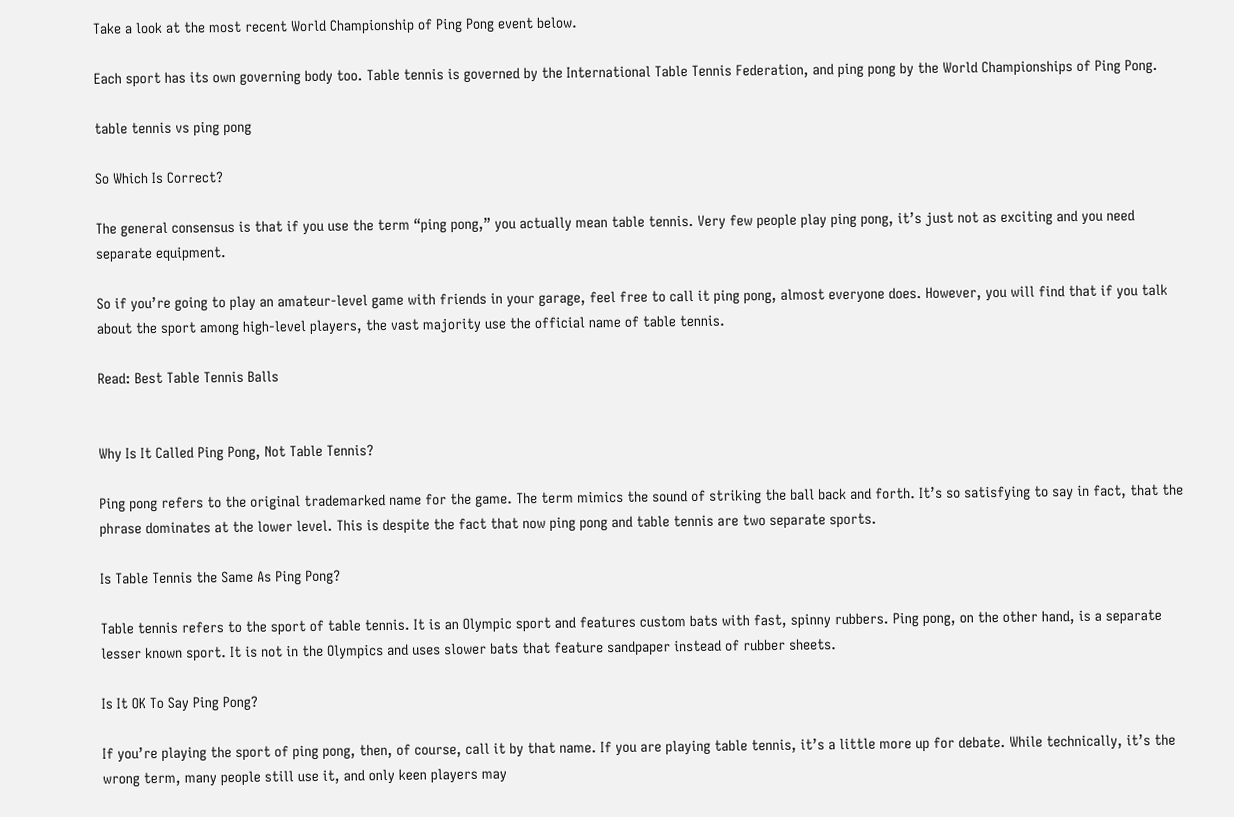Take a look at the most recent World Championship of Ping Pong event below.

Each sport has its own governing body too. Table tennis is governed by the International Table Tennis Federation, and ping pong by the World Championships of Ping Pong.

table tennis vs ping pong

So Which Is Correct?

The general consensus is that if you use the term “ping pong,” you actually mean table tennis. Very few people play ping pong, it’s just not as exciting and you need separate equipment.

So if you’re going to play an amateur-level game with friends in your garage, feel free to call it ping pong, almost everyone does. However, you will find that if you talk about the sport among high-level players, the vast majority use the official name of table tennis.

Read: Best Table Tennis Balls


Why Is It Called Ping Pong, Not Table Tennis?

Ping pong refers to the original trademarked name for the game. The term mimics the sound of striking the ball back and forth. It’s so satisfying to say in fact, that the phrase dominates at the lower level. This is despite the fact that now ping pong and table tennis are two separate sports.

Is Table Tennis the Same As Ping Pong?

Table tennis refers to the sport of table tennis. It is an Olympic sport and features custom bats with fast, spinny rubbers. Ping pong, on the other hand, is a separate lesser known sport. It is not in the Olympics and uses slower bats that feature sandpaper instead of rubber sheets.

Is It OK To Say Ping Pong?

If you’re playing the sport of ping pong, then, of course, call it by that name. If you are playing table tennis, it’s a little more up for debate. While technically, it’s the wrong term, many people still use it, and only keen players may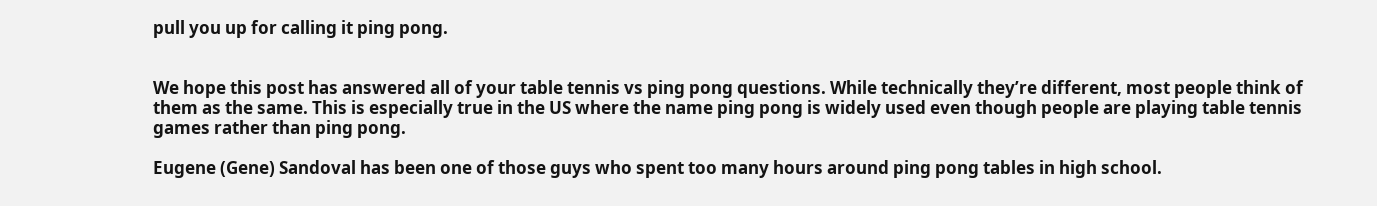pull you up for calling it ping pong.


We hope this post has answered all of your table tennis vs ping pong questions. While technically they’re different, most people think of them as the same. This is especially true in the US where the name ping pong is widely used even though people are playing table tennis games rather than ping pong.

Eugene (Gene) Sandoval has been one of those guys who spent too many hours around ping pong tables in high school.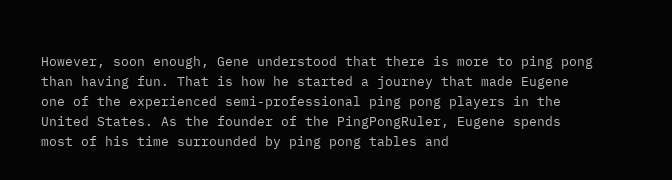However, soon enough, Gene understood that there is more to ping pong than having fun. That is how he started a journey that made Eugene one of the experienced semi-professional ping pong players in the United States. As the founder of the PingPongRuler, Eugene spends most of his time surrounded by ping pong tables and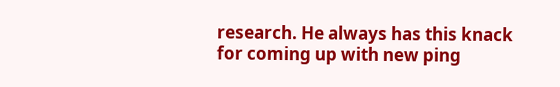research. He always has this knack for coming up with new ping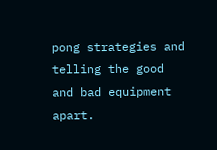pong strategies and telling the good and bad equipment apart.